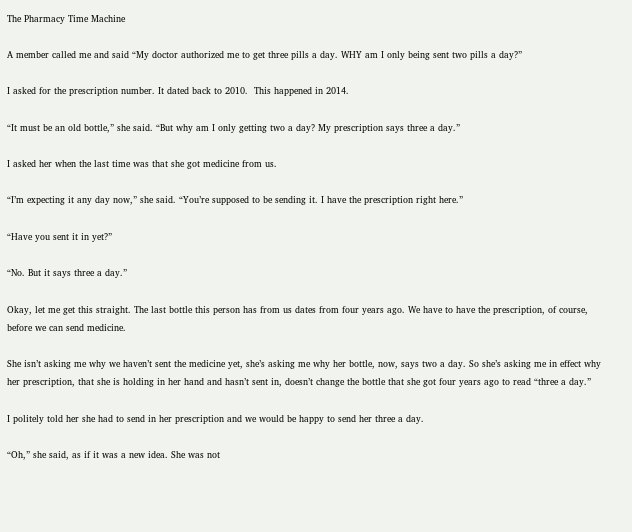The Pharmacy Time Machine

A member called me and said “My doctor authorized me to get three pills a day. WHY am I only being sent two pills a day?”

I asked for the prescription number. It dated back to 2010.  This happened in 2014.

“It must be an old bottle,” she said. “But why am I only getting two a day? My prescription says three a day.”

I asked her when the last time was that she got medicine from us.

“I’m expecting it any day now,” she said. “You’re supposed to be sending it. I have the prescription right here.”

“Have you sent it in yet?”

“No. But it says three a day.”

Okay, let me get this straight. The last bottle this person has from us dates from four years ago. We have to have the prescription, of course, before we can send medicine.

She isn’t asking me why we haven’t sent the medicine yet, she’s asking me why her bottle, now, says two a day. So she’s asking me in effect why her prescription, that she is holding in her hand and hasn’t sent in, doesn’t change the bottle that she got four years ago to read “three a day.”

I politely told her she had to send in her prescription and we would be happy to send her three a day.

“Oh,” she said, as if it was a new idea. She was not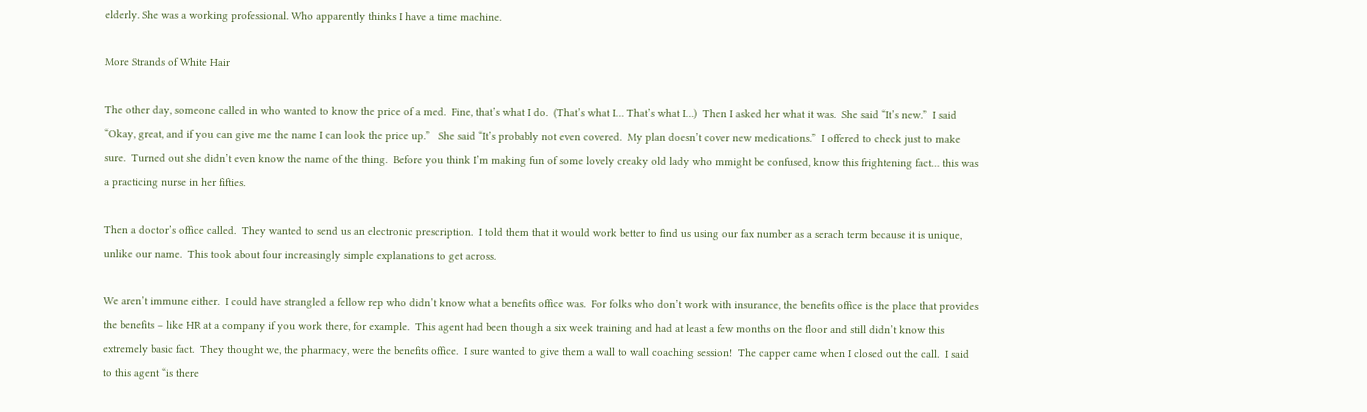elderly. She was a working professional. Who apparently thinks I have a time machine.

More Strands of White Hair

The other day, someone called in who wanted to know the price of a med.  Fine, that’s what I do.  (That’s what I… That’s what I…)  Then I asked her what it was.  She said “It’s new.”  I said “Okay, great, and if you can give me the name I can look the price up.”   She said “It’s probably not even covered.  My plan doesn’t cover new medications.”  I offered to check just to make sure.  Turned out she didn’t even know the name of the thing.  Before you think I’m making fun of some lovely creaky old lady who mmight be confused, know this frightening fact… this was a practicing nurse in her fifties.

Then a doctor’s office called.  They wanted to send us an electronic prescription.  I told them that it would work better to find us using our fax number as a serach term because it is unique, unlike our name.  This took about four increasingly simple explanations to get across.

We aren’t immune either.  I could have strangled a fellow rep who didn’t know what a benefits office was.  For folks who don’t work with insurance, the benefits office is the place that provides the benefits – like HR at a company if you work there, for example.  This agent had been though a six week training and had at least a few months on the floor and still didn’t know this extremely basic fact.  They thought we, the pharmacy, were the benefits office.  I sure wanted to give them a wall to wall coaching session!  The capper came when I closed out the call.  I said to this agent “is there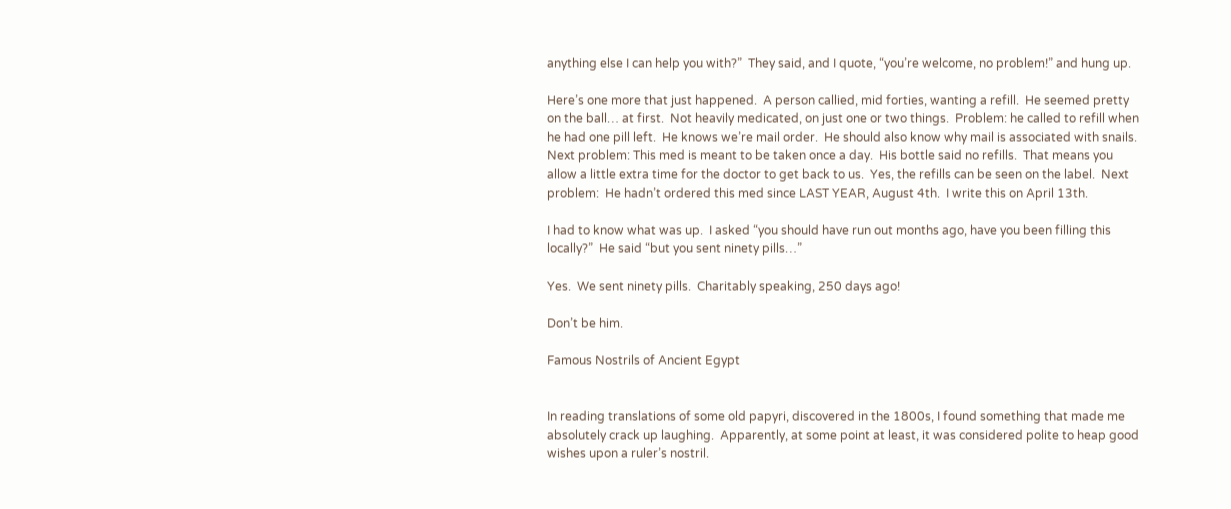anything else I can help you with?”  They said, and I quote, “you’re welcome, no problem!” and hung up.

Here’s one more that just happened.  A person callied, mid forties, wanting a refill.  He seemed pretty on the ball… at first.  Not heavily medicated, on just one or two things.  Problem: he called to refill when he had one pill left.  He knows we’re mail order.  He should also know why mail is associated with snails.  Next problem: This med is meant to be taken once a day.  His bottle said no refills.  That means you allow a little extra time for the doctor to get back to us.  Yes, the refills can be seen on the label.  Next problem:  He hadn’t ordered this med since LAST YEAR, August 4th.  I write this on April 13th.

I had to know what was up.  I asked “you should have run out months ago, have you been filling this locally?”  He said “but you sent ninety pills…”

Yes.  We sent ninety pills.  Charitably speaking, 250 days ago!

Don’t be him.

Famous Nostrils of Ancient Egypt


In reading translations of some old papyri, discovered in the 1800s, I found something that made me absolutely crack up laughing.  Apparently, at some point at least, it was considered polite to heap good wishes upon a ruler’s nostril.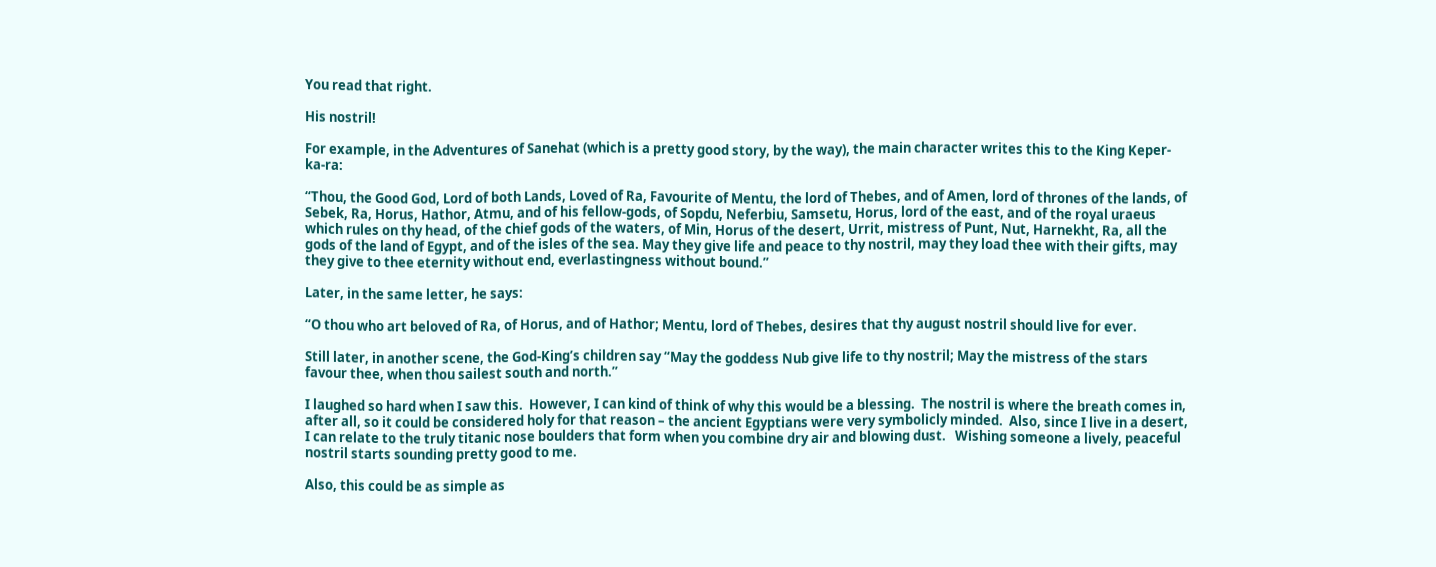You read that right.

His nostril!

For example, in the Adventures of Sanehat (which is a pretty good story, by the way), the main character writes this to the King Keper-ka-ra:

“Thou, the Good God, Lord of both Lands, Loved of Ra, Favourite of Mentu, the lord of Thebes, and of Amen, lord of thrones of the lands, of Sebek, Ra, Horus, Hathor, Atmu, and of his fellow-gods, of Sopdu, Neferbiu, Samsetu, Horus, lord of the east, and of the royal uraeus which rules on thy head, of the chief gods of the waters, of Min, Horus of the desert, Urrit, mistress of Punt, Nut, Harnekht, Ra, all the gods of the land of Egypt, and of the isles of the sea. May they give life and peace to thy nostril, may they load thee with their gifts, may they give to thee eternity without end, everlastingness without bound.”

Later, in the same letter, he says:

“O thou who art beloved of Ra, of Horus, and of Hathor; Mentu, lord of Thebes, desires that thy august nostril should live for ever.

Still later, in another scene, the God-King’s children say “May the goddess Nub give life to thy nostril; May the mistress of the stars favour thee, when thou sailest south and north.”

I laughed so hard when I saw this.  However, I can kind of think of why this would be a blessing.  The nostril is where the breath comes in, after all, so it could be considered holy for that reason – the ancient Egyptians were very symbolicly minded.  Also, since I live in a desert, I can relate to the truly titanic nose boulders that form when you combine dry air and blowing dust.   Wishing someone a lively, peaceful nostril starts sounding pretty good to me.

Also, this could be as simple as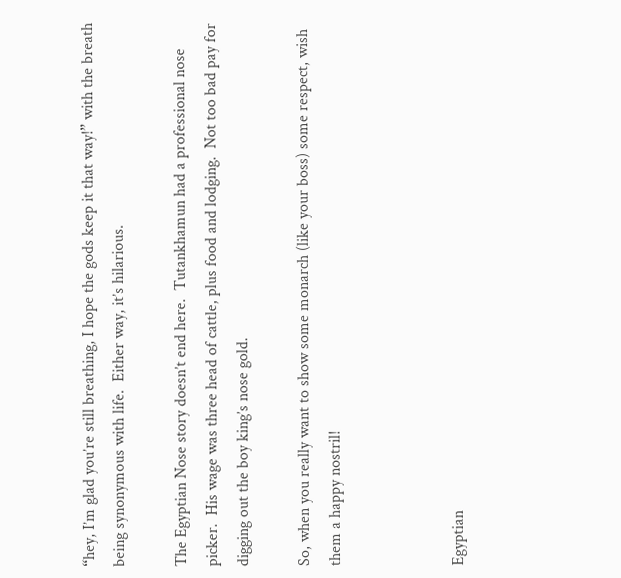“hey, I’m glad you’re still breathing, I hope the gods keep it that way!” with the breath being synonymous with life.  Either way, it’s hilarious.

The Egyptian Nose story doesn’t end here.  Tutankhamun had a professional nose picker.  His wage was three head of cattle, plus food and lodging.  Not too bad pay for digging out the boy king’s nose gold.

So, when you really want to show some monarch (like your boss) some respect, wish them a happy nostril!



Egyptian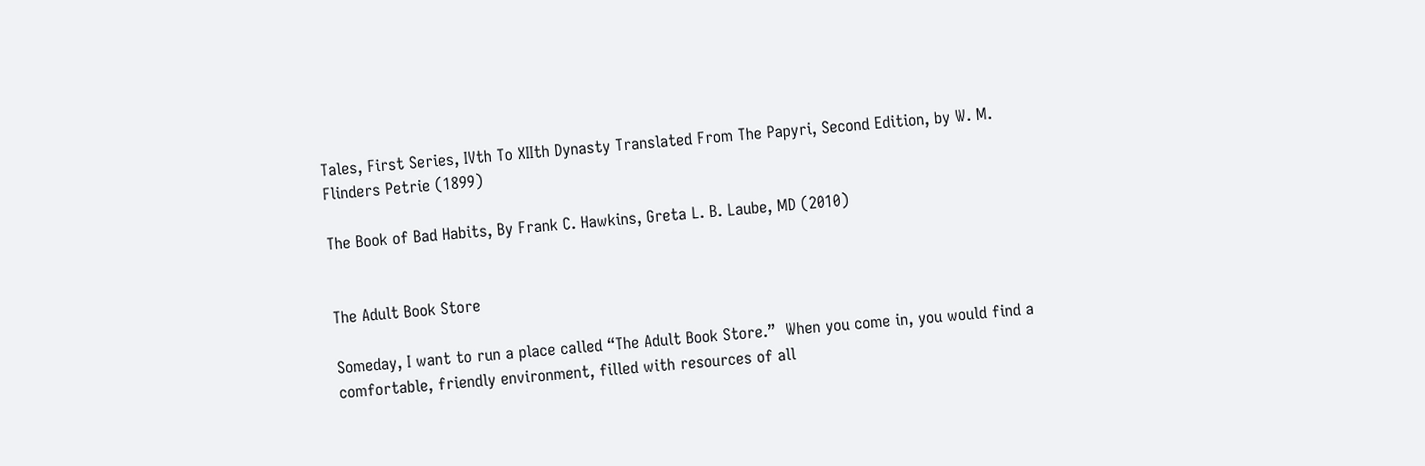Tales, First Series, IVth To XIIth Dynasty Translated From The Papyri, Second Edition, by W. M. Flinders Petrie (1899)

The Book of Bad Habits, By Frank C. Hawkins, Greta L. B. Laube, MD (2010)


The Adult Book Store

Someday, I want to run a place called “The Adult Book Store.”  When you come in, you would find a comfortable, friendly environment, filled with resources of all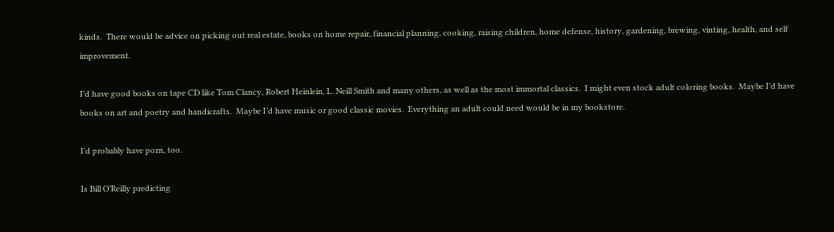kinds.  There would be advice on picking out real estate, books on home repair, financial planning, cooking, raising children, home defense, history, gardening, brewing, vinting, health, and self improvement.

I’d have good books on tape CD like Tom Clancy, Robert Heinlein, L. Neill Smith and many others, as well as the most immortal classics.  I might even stock adult coloring books.  Maybe I’d have books on art and poetry and handicrafts.  Maybe I’d have music or good classic movies.  Everything an adult could need would be in my bookstore.

I’d probably have porn, too.

Is Bill O’Reilly predicting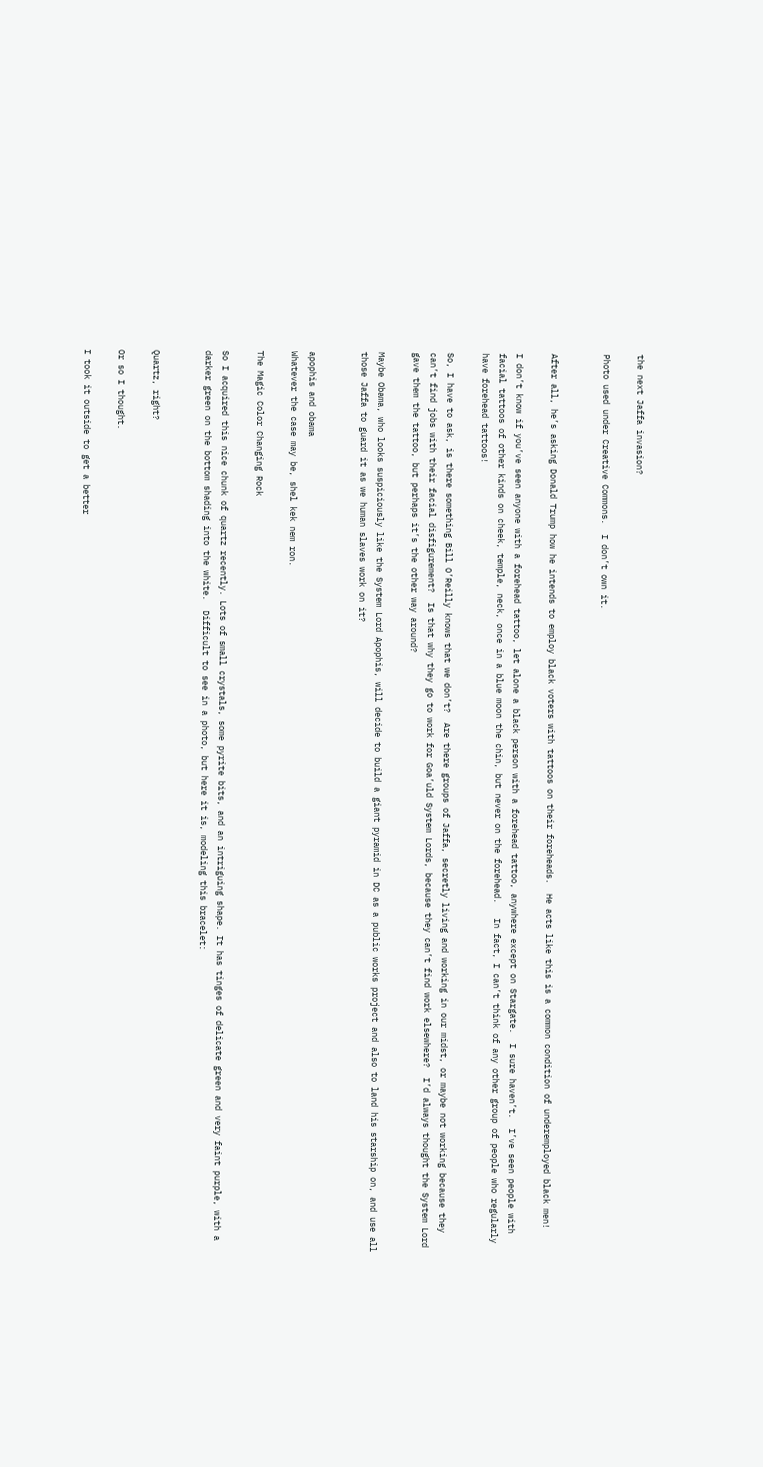the next Jaffa invasion?

Photo used under Creative Commons.  I don’t own it.


After all, he’s asking Donald Trump how he intends to employ black voters with tattoos on their foreheads.  He acts like this is a common condition of underemployed black men!

I don’t know if you’ve seen anyone with a forehead tattoo, let alone a black person with a forehead tattoo, anywhere except on Stargate.  I sure haven’t.  I’ve seen people with facial tattoos of other kinds on cheek, temple, neck, once in a blue moon the chin, but never on the forehead.   In fact, I can’t think of any other group of people who regularly have forehead tattoos!

So, I have to ask, is there something Bill O’Reilly knows that we don’t?  Are there groups of Jaffa, secretly living and working in our midst, or maybe not working because they can’t find jobs with their facial disfigurement?  Is that why they go to work for Goa’uld System Lords, because they can’t find work elsewhere?  I’d always thought the System Lord gave them the tattoo, but perhaps it’s the other way around?

Maybe Obama, who looks suspiciously like the System Lord Apophis, will decide to build a giant pyramid in DC as a public works project and also to land his starship on, and use all those Jaffa to guard it as we human slaves work on it?


apophis and obama
Whatever the case may be, shel kek nem ron.

The Magic Color Changing Rock

So I acquired this nice chunk of quartz recently. Lots of small crystals, some pyrite bits, and an intriguing shape. It has tinges of delicate green and very faint purple, with a darker green on the bottom shading into the white.  Difficult to see in a photo, but here it is, modeling this bracelet:


Quartz, right?

Or so I thought.

I took it outside to get a better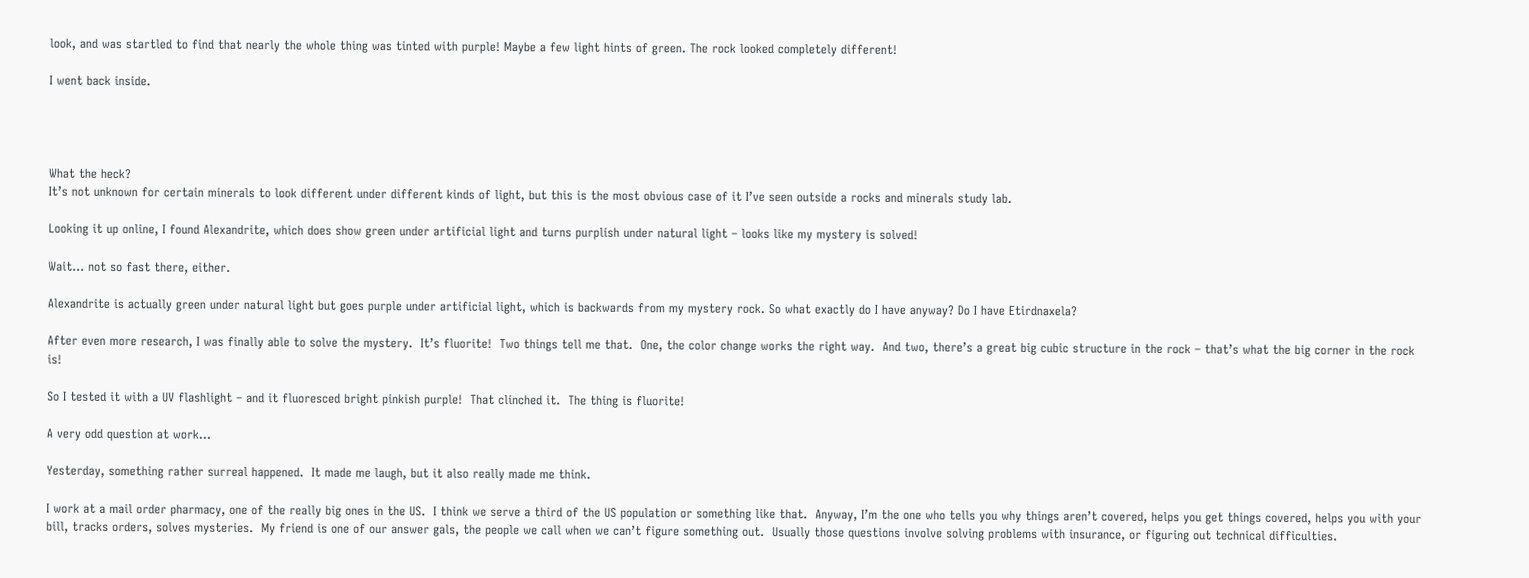look, and was startled to find that nearly the whole thing was tinted with purple! Maybe a few light hints of green. The rock looked completely different!

I went back inside.




What the heck?
It’s not unknown for certain minerals to look different under different kinds of light, but this is the most obvious case of it I’ve seen outside a rocks and minerals study lab.

Looking it up online, I found Alexandrite, which does show green under artificial light and turns purplish under natural light – looks like my mystery is solved!

Wait… not so fast there, either.

Alexandrite is actually green under natural light but goes purple under artificial light, which is backwards from my mystery rock. So what exactly do I have anyway? Do I have Etirdnaxela?

After even more research, I was finally able to solve the mystery.  It’s fluorite!  Two things tell me that.  One, the color change works the right way.  And two, there’s a great big cubic structure in the rock – that’s what the big corner in the rock is!

So I tested it with a UV flashlight – and it fluoresced bright pinkish purple!  That clinched it.  The thing is fluorite!

A very odd question at work…

Yesterday, something rather surreal happened.  It made me laugh, but it also really made me think.

I work at a mail order pharmacy, one of the really big ones in the US.  I think we serve a third of the US population or something like that.  Anyway, I’m the one who tells you why things aren’t covered, helps you get things covered, helps you with your bill, tracks orders, solves mysteries.  My friend is one of our answer gals, the people we call when we can’t figure something out.  Usually those questions involve solving problems with insurance, or figuring out technical difficulties.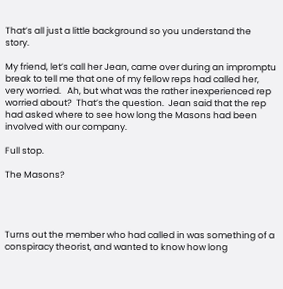That’s all just a little background so you understand the story.

My friend, let’s call her Jean, came over during an impromptu break to tell me that one of my fellow reps had called her, very worried.   Ah, but what was the rather inexperienced rep worried about?  That’s the question.  Jean said that the rep had asked where to see how long the Masons had been involved with our company.

Full stop.

The Masons?




Turns out the member who had called in was something of a conspiracy theorist, and wanted to know how long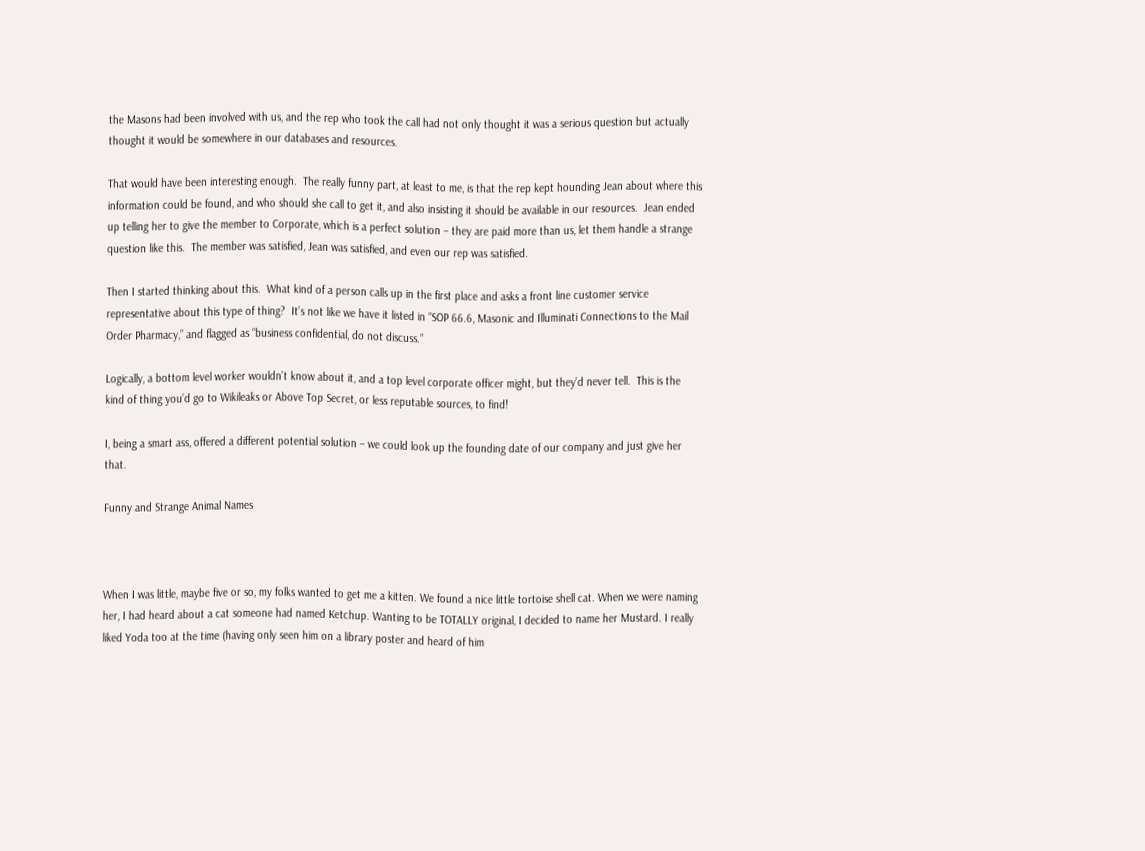the Masons had been involved with us, and the rep who took the call had not only thought it was a serious question but actually thought it would be somewhere in our databases and resources.

That would have been interesting enough.  The really funny part, at least to me, is that the rep kept hounding Jean about where this information could be found, and who should she call to get it, and also insisting it should be available in our resources.  Jean ended up telling her to give the member to Corporate, which is a perfect solution – they are paid more than us, let them handle a strange question like this.  The member was satisfied, Jean was satisfied, and even our rep was satisfied.

Then I started thinking about this.  What kind of a person calls up in the first place and asks a front line customer service representative about this type of thing?  It’s not like we have it listed in “SOP 66.6, Masonic and Illuminati Connections to the Mail Order Pharmacy,” and flagged as “business confidential, do not discuss.”

Logically, a bottom level worker wouldn’t know about it, and a top level corporate officer might, but they’d never tell.  This is the kind of thing you’d go to Wikileaks or Above Top Secret, or less reputable sources, to find!

I, being a smart ass, offered a different potential solution – we could look up the founding date of our company and just give her that.

Funny and Strange Animal Names



When I was little, maybe five or so, my folks wanted to get me a kitten. We found a nice little tortoise shell cat. When we were naming her, I had heard about a cat someone had named Ketchup. Wanting to be TOTALLY original, I decided to name her Mustard. I really liked Yoda too at the time (having only seen him on a library poster and heard of him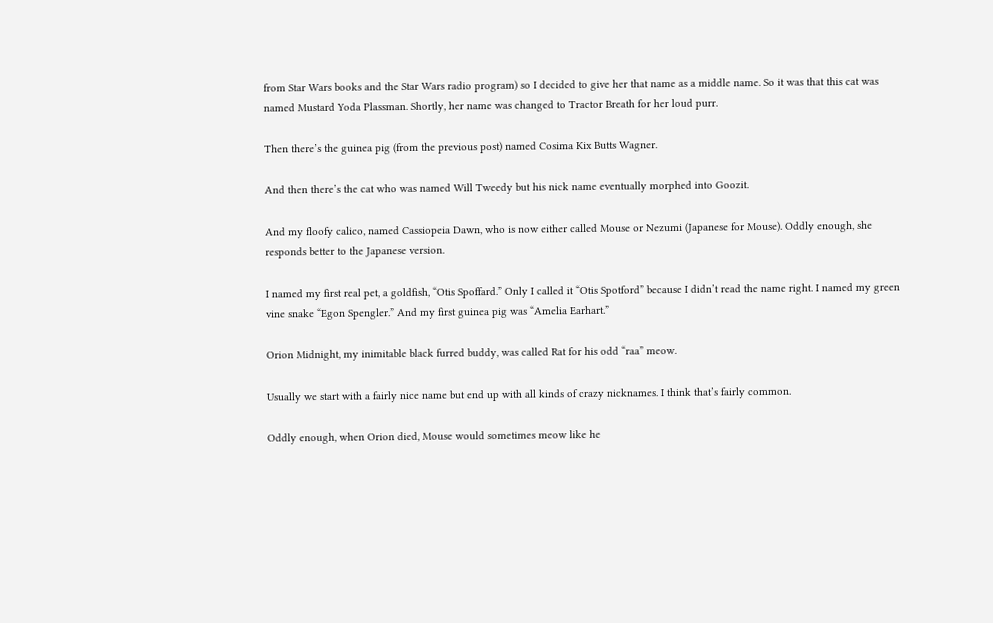from Star Wars books and the Star Wars radio program) so I decided to give her that name as a middle name. So it was that this cat was named Mustard Yoda Plassman. Shortly, her name was changed to Tractor Breath for her loud purr.

Then there’s the guinea pig (from the previous post) named Cosima Kix Butts Wagner.

And then there’s the cat who was named Will Tweedy but his nick name eventually morphed into Goozit.

And my floofy calico, named Cassiopeia Dawn, who is now either called Mouse or Nezumi (Japanese for Mouse). Oddly enough, she responds better to the Japanese version.

I named my first real pet, a goldfish, “Otis Spoffard.” Only I called it “Otis Spotford” because I didn’t read the name right. I named my green vine snake “Egon Spengler.” And my first guinea pig was “Amelia Earhart.”

Orion Midnight, my inimitable black furred buddy, was called Rat for his odd “raa” meow.

Usually we start with a fairly nice name but end up with all kinds of crazy nicknames. I think that’s fairly common.

Oddly enough, when Orion died, Mouse would sometimes meow like he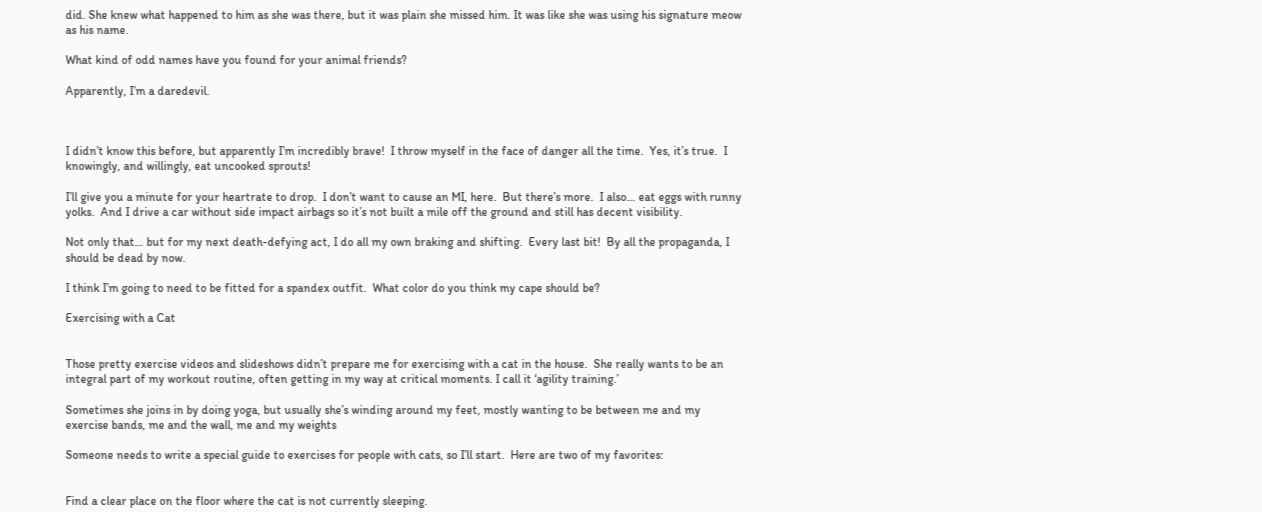did. She knew what happened to him as she was there, but it was plain she missed him. It was like she was using his signature meow as his name.

What kind of odd names have you found for your animal friends?

Apparently, I’m a daredevil.



I didn’t know this before, but apparently I’m incredibly brave!  I throw myself in the face of danger all the time.  Yes, it’s true.  I knowingly, and willingly, eat uncooked sprouts!

I’ll give you a minute for your heartrate to drop.  I don’t want to cause an MI, here.  But there’s more.  I also… eat eggs with runny yolks.  And I drive a car without side impact airbags so it’s not built a mile off the ground and still has decent visibility.

Not only that… but for my next death-defying act, I do all my own braking and shifting.  Every last bit!  By all the propaganda, I should be dead by now.

I think I’m going to need to be fitted for a spandex outfit.  What color do you think my cape should be?

Exercising with a Cat


Those pretty exercise videos and slideshows didn’t prepare me for exercising with a cat in the house.  She really wants to be an integral part of my workout routine, often getting in my way at critical moments. I call it ‘agility training.’

Sometimes she joins in by doing yoga, but usually she’s winding around my feet, mostly wanting to be between me and my exercise bands, me and the wall, me and my weights

Someone needs to write a special guide to exercises for people with cats, so I’ll start.  Here are two of my favorites:


Find a clear place on the floor where the cat is not currently sleeping.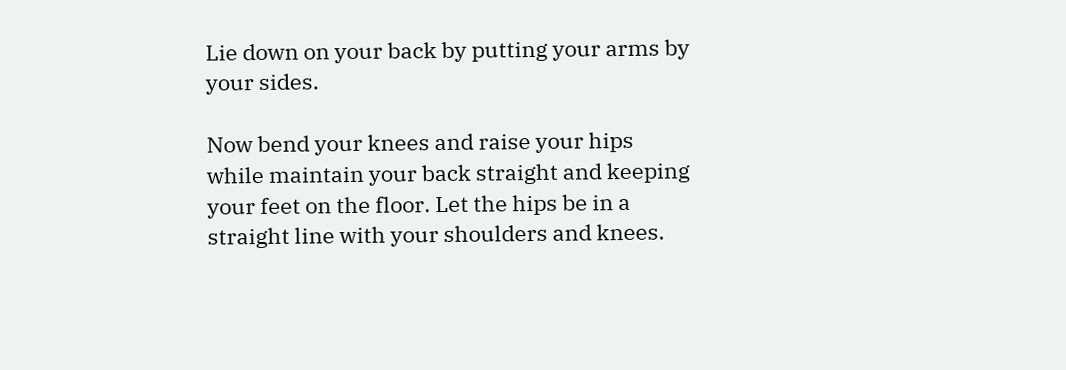Lie down on your back by putting your arms by your sides.

Now bend your knees and raise your hips while maintain your back straight and keeping your feet on the floor. Let the hips be in a straight line with your shoulders and knees.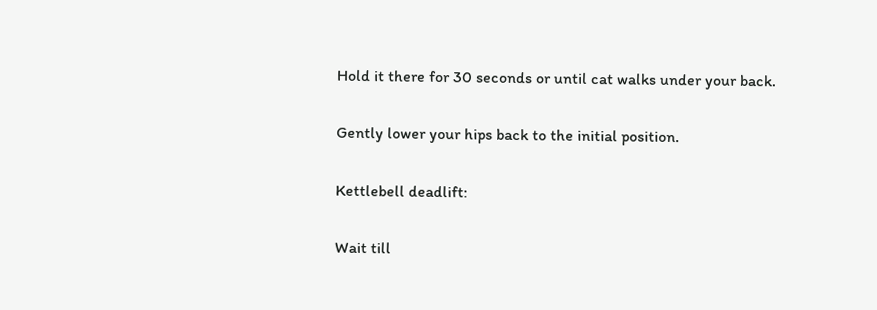Hold it there for 30 seconds or until cat walks under your back.

Gently lower your hips back to the initial position.

Kettlebell deadlift:

Wait till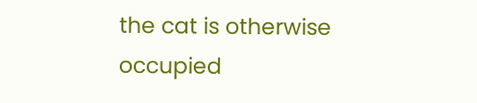the cat is otherwise occupied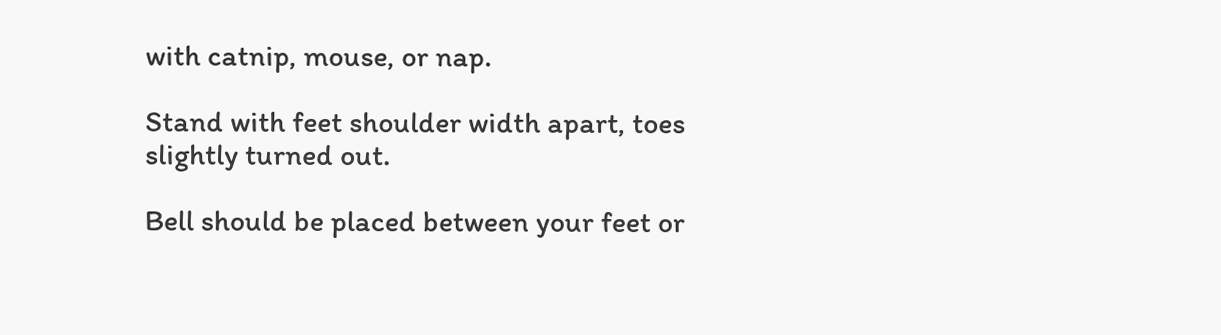with catnip, mouse, or nap.

Stand with feet shoulder width apart, toes slightly turned out.

Bell should be placed between your feet or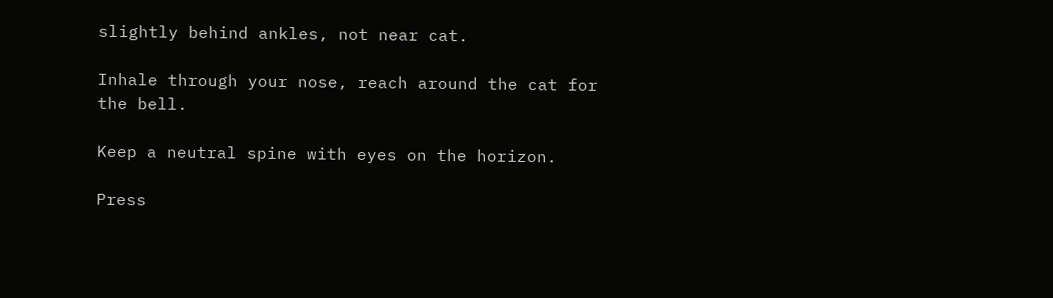slightly behind ankles, not near cat.

Inhale through your nose, reach around the cat for the bell.

Keep a neutral spine with eyes on the horizon.

Press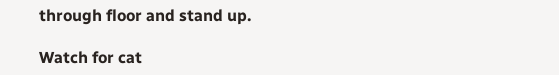through floor and stand up.

Watch for cat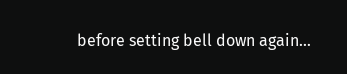before setting bell down again…